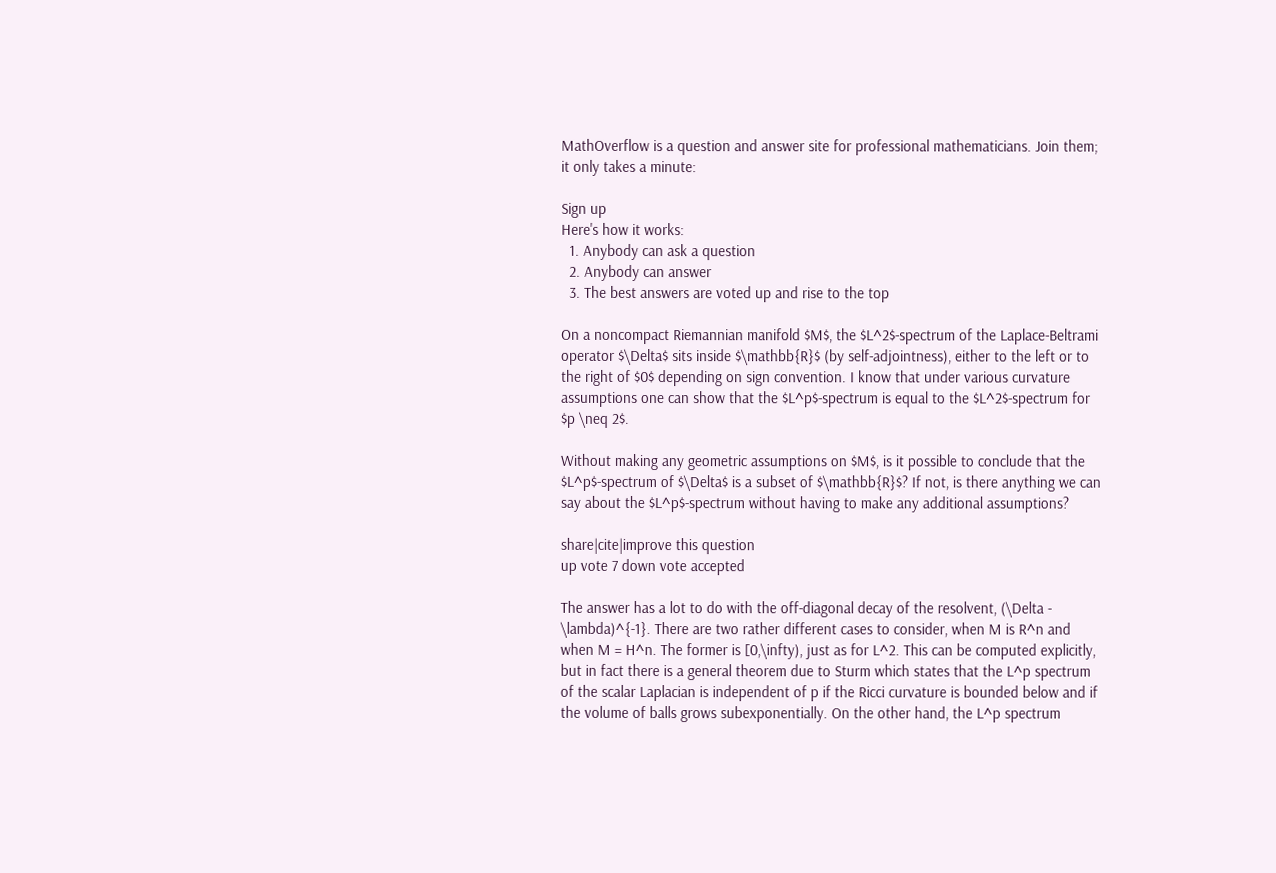MathOverflow is a question and answer site for professional mathematicians. Join them; it only takes a minute:

Sign up
Here's how it works:
  1. Anybody can ask a question
  2. Anybody can answer
  3. The best answers are voted up and rise to the top

On a noncompact Riemannian manifold $M$, the $L^2$-spectrum of the Laplace-Beltrami operator $\Delta$ sits inside $\mathbb{R}$ (by self-adjointness), either to the left or to the right of $0$ depending on sign convention. I know that under various curvature assumptions one can show that the $L^p$-spectrum is equal to the $L^2$-spectrum for $p \neq 2$.

Without making any geometric assumptions on $M$, is it possible to conclude that the $L^p$-spectrum of $\Delta$ is a subset of $\mathbb{R}$? If not, is there anything we can say about the $L^p$-spectrum without having to make any additional assumptions?

share|cite|improve this question
up vote 7 down vote accepted

The answer has a lot to do with the off-diagonal decay of the resolvent, (\Delta - \lambda)^{-1}. There are two rather different cases to consider, when M is R^n and when M = H^n. The former is [0,\infty), just as for L^2. This can be computed explicitly, but in fact there is a general theorem due to Sturm which states that the L^p spectrum of the scalar Laplacian is independent of p if the Ricci curvature is bounded below and if the volume of balls grows subexponentially. On the other hand, the L^p spectrum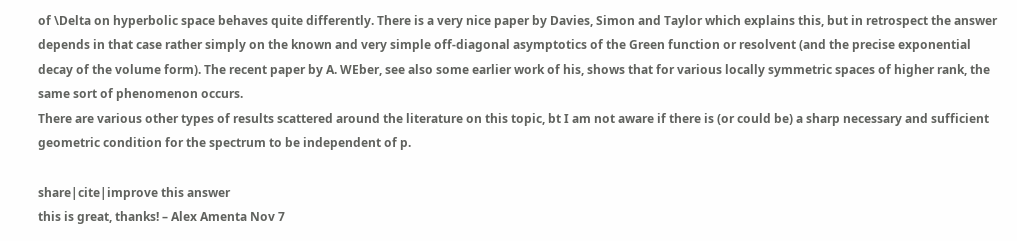of \Delta on hyperbolic space behaves quite differently. There is a very nice paper by Davies, Simon and Taylor which explains this, but in retrospect the answer depends in that case rather simply on the known and very simple off-diagonal asymptotics of the Green function or resolvent (and the precise exponential decay of the volume form). The recent paper by A. WEber, see also some earlier work of his, shows that for various locally symmetric spaces of higher rank, the same sort of phenomenon occurs.
There are various other types of results scattered around the literature on this topic, bt I am not aware if there is (or could be) a sharp necessary and sufficient geometric condition for the spectrum to be independent of p.

share|cite|improve this answer
this is great, thanks! – Alex Amenta Nov 7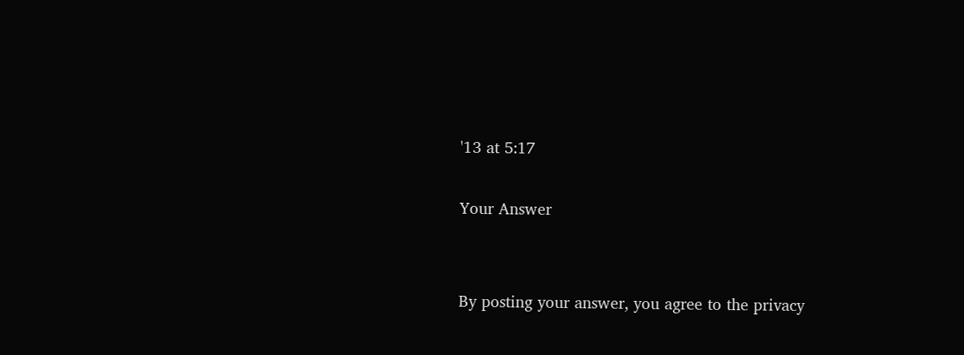'13 at 5:17

Your Answer


By posting your answer, you agree to the privacy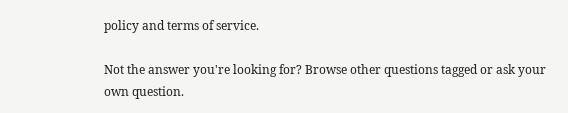policy and terms of service.

Not the answer you're looking for? Browse other questions tagged or ask your own question.